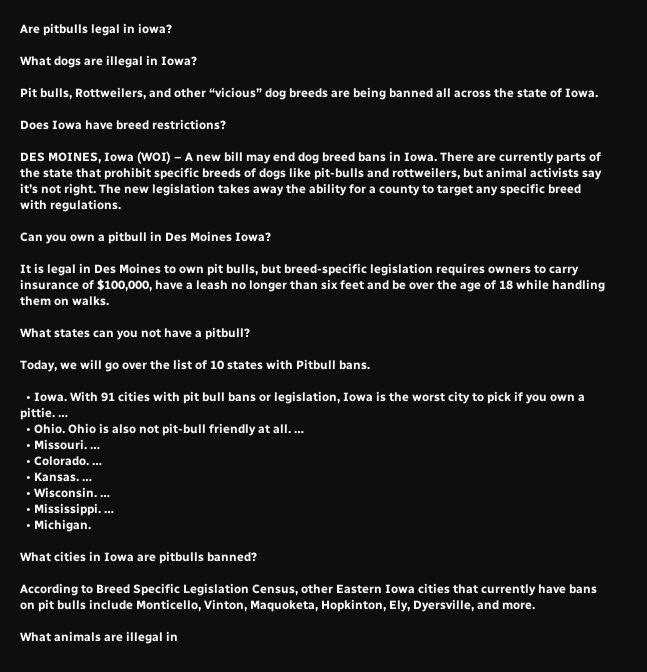Are pitbulls legal in iowa?

What dogs are illegal in Iowa?

Pit bulls, Rottweilers, and other “vicious” dog breeds are being banned all across the state of Iowa.

Does Iowa have breed restrictions?

DES MOINES, Iowa (WOI) – A new bill may end dog breed bans in Iowa. There are currently parts of the state that prohibit specific breeds of dogs like pit-bulls and rottweilers, but animal activists say it’s not right. The new legislation takes away the ability for a county to target any specific breed with regulations.

Can you own a pitbull in Des Moines Iowa?

It is legal in Des Moines to own pit bulls, but breed-specific legislation requires owners to carry insurance of $100,000, have a leash no longer than six feet and be over the age of 18 while handling them on walks.

What states can you not have a pitbull?

Today, we will go over the list of 10 states with Pitbull bans.

  • Iowa. With 91 cities with pit bull bans or legislation, Iowa is the worst city to pick if you own a pittie. …
  • Ohio. Ohio is also not pit-bull friendly at all. …
  • Missouri. …
  • Colorado. …
  • Kansas. …
  • Wisconsin. …
  • Mississippi. …
  • Michigan.

What cities in Iowa are pitbulls banned?

According to Breed Specific Legislation Census, other Eastern Iowa cities that currently have bans on pit bulls include Monticello, Vinton, Maquoketa, Hopkinton, Ely, Dyersville, and more.

What animals are illegal in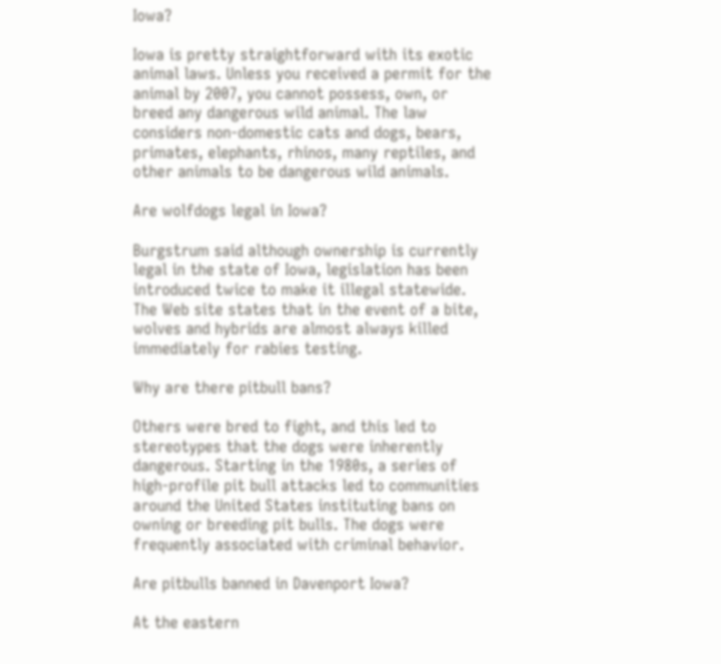Iowa?

Iowa is pretty straightforward with its exotic animal laws. Unless you received a permit for the animal by 2007, you cannot possess, own, or breed any dangerous wild animal. The law considers non-domestic cats and dogs, bears, primates, elephants, rhinos, many reptiles, and other animals to be dangerous wild animals.

Are wolfdogs legal in Iowa?

Burgstrum said although ownership is currently legal in the state of Iowa, legislation has been introduced twice to make it illegal statewide. The Web site states that in the event of a bite, wolves and hybrids are almost always killed immediately for rabies testing.

Why are there pitbull bans?

Others were bred to fight, and this led to stereotypes that the dogs were inherently dangerous. Starting in the 1980s, a series of high-profile pit bull attacks led to communities around the United States instituting bans on owning or breeding pit bulls. The dogs were frequently associated with criminal behavior.

Are pitbulls banned in Davenport Iowa?

At the eastern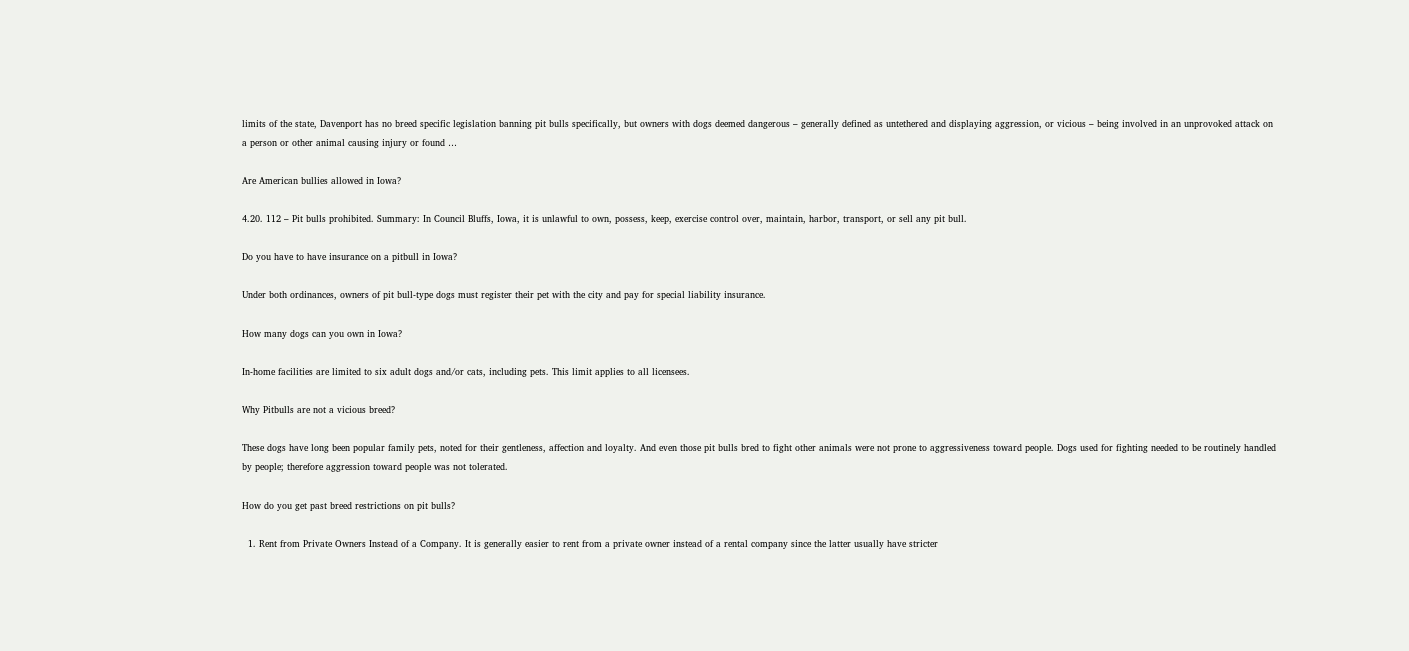limits of the state, Davenport has no breed specific legislation banning pit bulls specifically, but owners with dogs deemed dangerous – generally defined as untethered and displaying aggression, or vicious – being involved in an unprovoked attack on a person or other animal causing injury or found …

Are American bullies allowed in Iowa?

4.20. 112 – Pit bulls prohibited. Summary: In Council Bluffs, Iowa, it is unlawful to own, possess, keep, exercise control over, maintain, harbor, transport, or sell any pit bull.

Do you have to have insurance on a pitbull in Iowa?

Under both ordinances, owners of pit bull-type dogs must register their pet with the city and pay for special liability insurance.

How many dogs can you own in Iowa?

In-home facilities are limited to six adult dogs and/or cats, including pets. This limit applies to all licensees.

Why Pitbulls are not a vicious breed?

These dogs have long been popular family pets, noted for their gentleness, affection and loyalty. And even those pit bulls bred to fight other animals were not prone to aggressiveness toward people. Dogs used for fighting needed to be routinely handled by people; therefore aggression toward people was not tolerated.

How do you get past breed restrictions on pit bulls?

  1. Rent from Private Owners Instead of a Company. It is generally easier to rent from a private owner instead of a rental company since the latter usually have stricter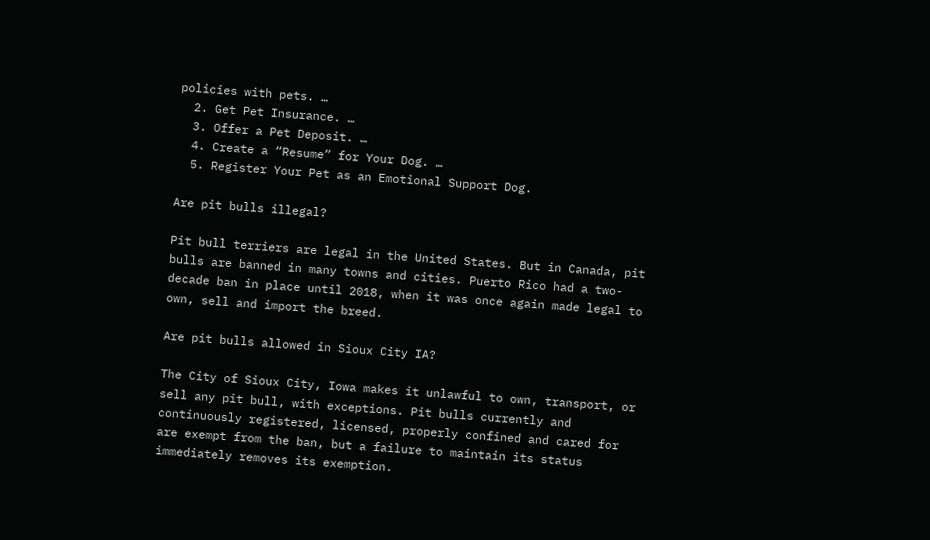policies with pets. …
  2. Get Pet Insurance. …
  3. Offer a Pet Deposit. …
  4. Create a “Resume” for Your Dog. …
  5. Register Your Pet as an Emotional Support Dog.

Are pit bulls illegal?

Pit bull terriers are legal in the United States. But in Canada, pit bulls are banned in many towns and cities. Puerto Rico had a two-decade ban in place until 2018, when it was once again made legal to own, sell and import the breed.

Are pit bulls allowed in Sioux City IA?

The City of Sioux City, Iowa makes it unlawful to own, transport, or sell any pit bull, with exceptions. Pit bulls currently and continuously registered, licensed, properly confined and cared for are exempt from the ban, but a failure to maintain its status immediately removes its exemption.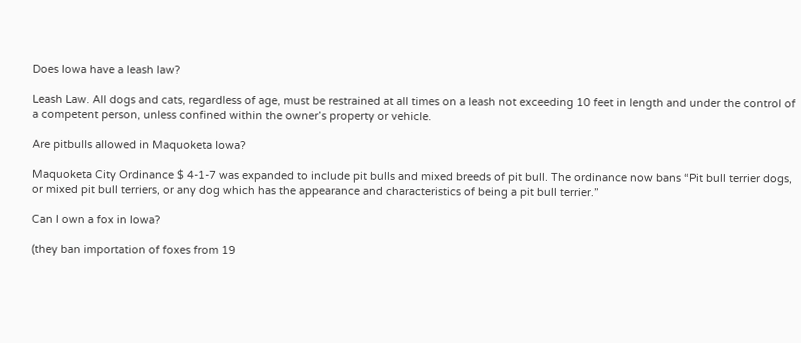Does Iowa have a leash law?

Leash Law. All dogs and cats, regardless of age, must be restrained at all times on a leash not exceeding 10 feet in length and under the control of a competent person, unless confined within the owner’s property or vehicle.

Are pitbulls allowed in Maquoketa Iowa?

Maquoketa City Ordinance $ 4-1-7 was expanded to include pit bulls and mixed breeds of pit bull. The ordinance now bans “Pit bull terrier dogs, or mixed pit bull terriers, or any dog which has the appearance and characteristics of being a pit bull terrier.”

Can I own a fox in Iowa?

(they ban importation of foxes from 19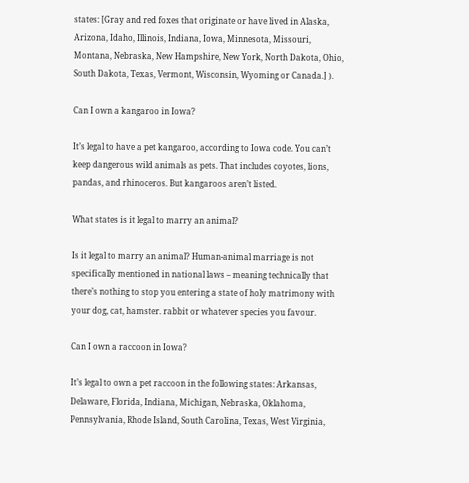states: [Gray and red foxes that originate or have lived in Alaska, Arizona, Idaho, Illinois, Indiana, Iowa, Minnesota, Missouri, Montana, Nebraska, New Hampshire, New York, North Dakota, Ohio, South Dakota, Texas, Vermont, Wisconsin, Wyoming or Canada.] ).

Can I own a kangaroo in Iowa?

It’s legal to have a pet kangaroo, according to Iowa code. You can’t keep dangerous wild animals as pets. That includes coyotes, lions, pandas, and rhinoceros. But kangaroos aren’t listed.

What states is it legal to marry an animal?

Is it legal to marry an animal? Human-animal marriage is not specifically mentioned in national laws – meaning technically that there’s nothing to stop you entering a state of holy matrimony with your dog, cat, hamster. rabbit or whatever species you favour.

Can I own a raccoon in Iowa?

It’s legal to own a pet raccoon in the following states: Arkansas, Delaware, Florida, Indiana, Michigan, Nebraska, Oklahoma, Pennsylvania, Rhode Island, South Carolina, Texas, West Virginia,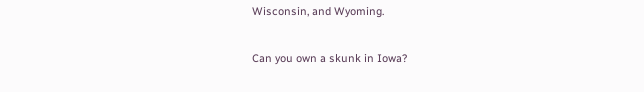Wisconsin, and Wyoming.

Can you own a skunk in Iowa?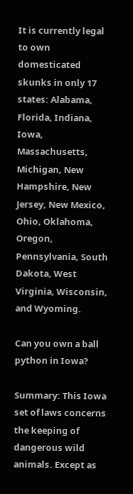It is currently legal to own domesticated skunks in only 17 states: Alabama, Florida, Indiana, Iowa, Massachusetts, Michigan, New Hampshire, New Jersey, New Mexico, Ohio, Oklahoma, Oregon, Pennsylvania, South Dakota, West Virginia, Wisconsin, and Wyoming.

Can you own a ball python in Iowa?

Summary: This Iowa set of laws concerns the keeping of dangerous wild animals. Except as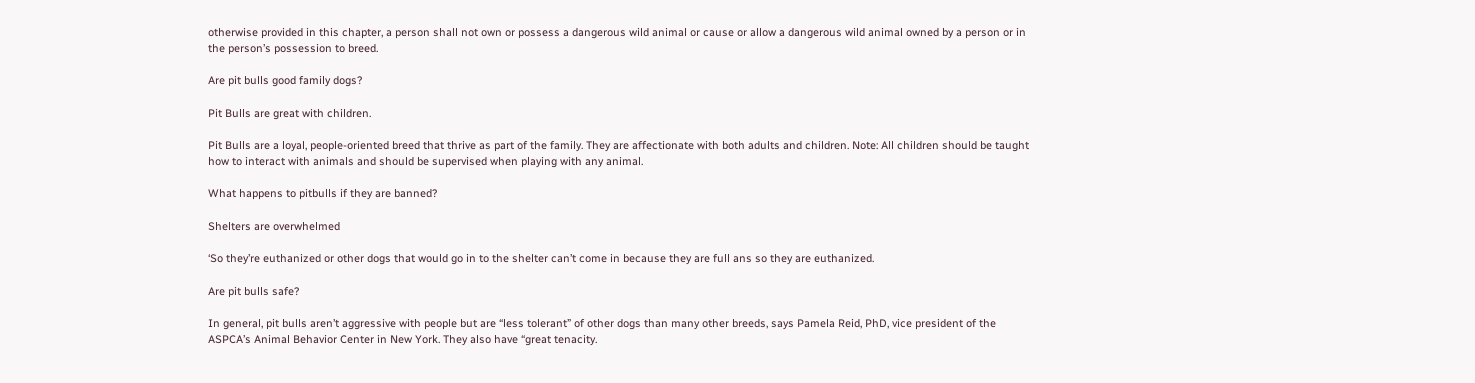otherwise provided in this chapter, a person shall not own or possess a dangerous wild animal or cause or allow a dangerous wild animal owned by a person or in the person’s possession to breed.

Are pit bulls good family dogs?

Pit Bulls are great with children.

Pit Bulls are a loyal, people-oriented breed that thrive as part of the family. They are affectionate with both adults and children. Note: All children should be taught how to interact with animals and should be supervised when playing with any animal.

What happens to pitbulls if they are banned?

Shelters are overwhelmed

‘So they’re euthanized or other dogs that would go in to the shelter can’t come in because they are full ans so they are euthanized.

Are pit bulls safe?

In general, pit bulls aren’t aggressive with people but are “less tolerant” of other dogs than many other breeds, says Pamela Reid, PhD, vice president of the ASPCA’s Animal Behavior Center in New York. They also have “great tenacity.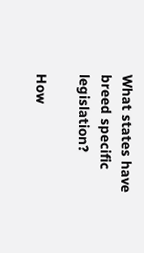What states have breed specific legislation?

How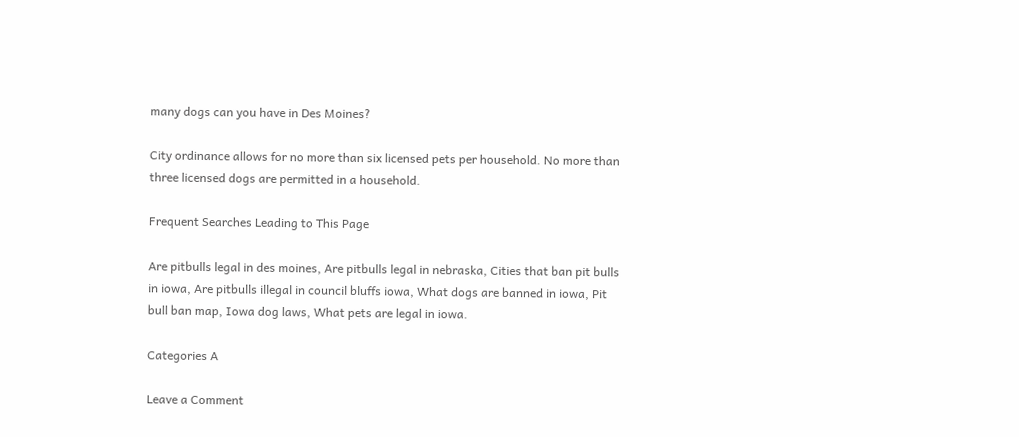many dogs can you have in Des Moines?

City ordinance allows for no more than six licensed pets per household. No more than three licensed dogs are permitted in a household.

Frequent Searches Leading to This Page

Are pitbulls legal in des moines, Are pitbulls legal in nebraska, Cities that ban pit bulls in iowa, Are pitbulls illegal in council bluffs iowa, What dogs are banned in iowa, Pit bull ban map, Iowa dog laws, What pets are legal in iowa.

Categories A

Leave a Comment